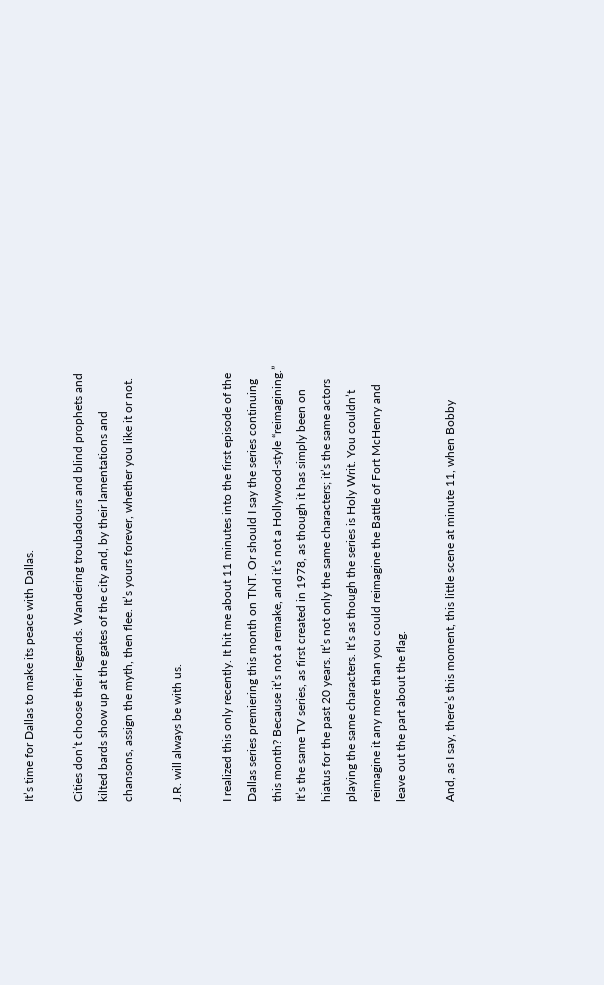It’s time for Dallas to make its peace with Dallas.

Cities don’t choose their legends. Wandering troubadours and blind prophets and kilted bards show up at the gates of the city and, by their lamentations and chansons, assign the myth, then flee. It’s yours forever, whether you like it or not.

J.R. will always be with us.

I realized this only recently. It hit me about 11 minutes into the first episode of the Dallas series premiering this month on TNT. Or should I say the series continuing this month? Because it’s not a remake, and it’s not a Hollywood-style “reimagining.” It’s the same TV series, as first created in 1978, as though it has simply been on hiatus for the past 20 years. It’s not only the same characters; it’s the same actors playing the same characters. It’s as though the series is Holy Writ. You couldn’t reimagine it any more than you could reimagine the Battle of Fort McHenry and leave out the part about the flag.

And, as I say, there’s this moment, this little scene at minute 11, when Bobby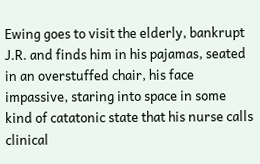Ewing goes to visit the elderly, bankrupt J.R. and finds him in his pajamas, seated in an overstuffed chair, his face impassive, staring into space in some kind of catatonic state that his nurse calls clinical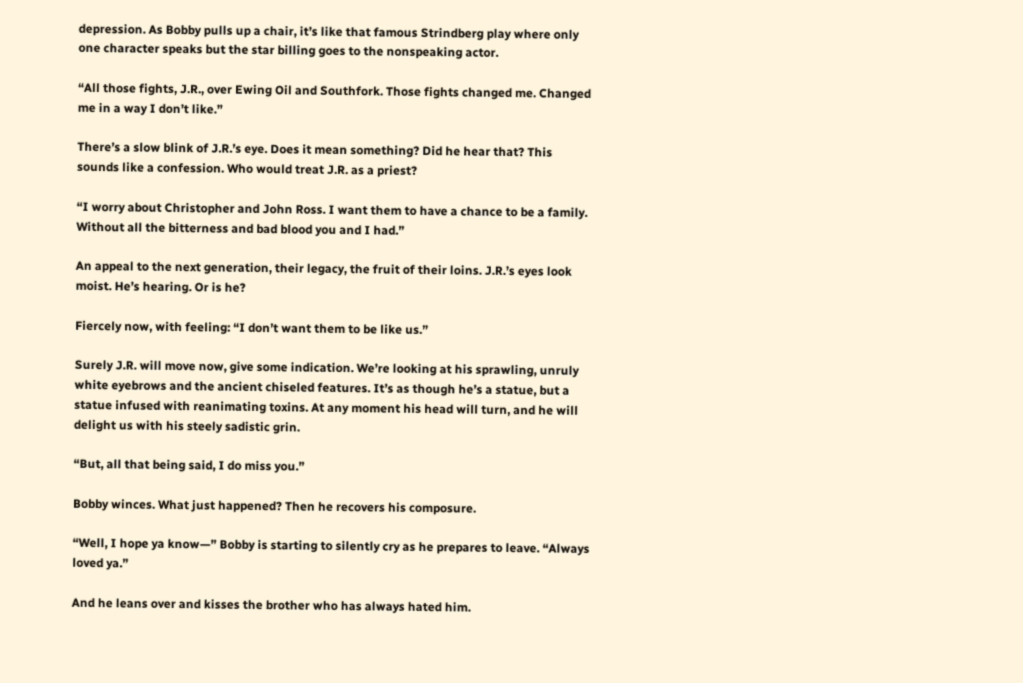depression. As Bobby pulls up a chair, it’s like that famous Strindberg play where only one character speaks but the star billing goes to the nonspeaking actor.

“All those fights, J.R., over Ewing Oil and Southfork. Those fights changed me. Changed me in a way I don’t like.”

There’s a slow blink of J.R.’s eye. Does it mean something? Did he hear that? This sounds like a confession. Who would treat J.R. as a priest?

“I worry about Christopher and John Ross. I want them to have a chance to be a family. Without all the bitterness and bad blood you and I had.”

An appeal to the next generation, their legacy, the fruit of their loins. J.R.’s eyes look moist. He’s hearing. Or is he?

Fiercely now, with feeling: “I don’t want them to be like us.”

Surely J.R. will move now, give some indication. We’re looking at his sprawling, unruly white eyebrows and the ancient chiseled features. It’s as though he’s a statue, but a statue infused with reanimating toxins. At any moment his head will turn, and he will delight us with his steely sadistic grin.

“But, all that being said, I do miss you.”

Bobby winces. What just happened? Then he recovers his composure.

“Well, I hope ya know—” Bobby is starting to silently cry as he prepares to leave. “Always loved ya.”

And he leans over and kisses the brother who has always hated him.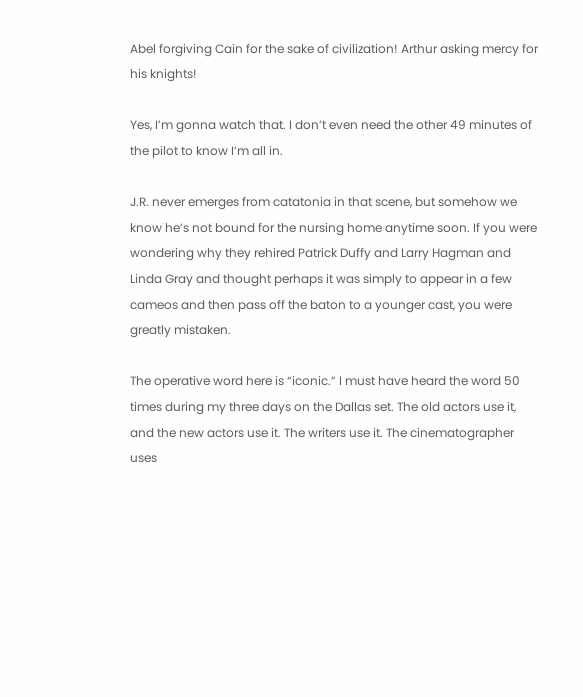Abel forgiving Cain for the sake of civilization! Arthur asking mercy for his knights!

Yes, I’m gonna watch that. I don’t even need the other 49 minutes of the pilot to know I’m all in.

J.R. never emerges from catatonia in that scene, but somehow we know he’s not bound for the nursing home anytime soon. If you were
wondering why they rehired Patrick Duffy and Larry Hagman and Linda Gray and thought perhaps it was simply to appear in a few cameos and then pass off the baton to a younger cast, you were greatly mistaken.

The operative word here is “iconic.” I must have heard the word 50 times during my three days on the Dallas set. The old actors use it, and the new actors use it. The writers use it. The cinematographer uses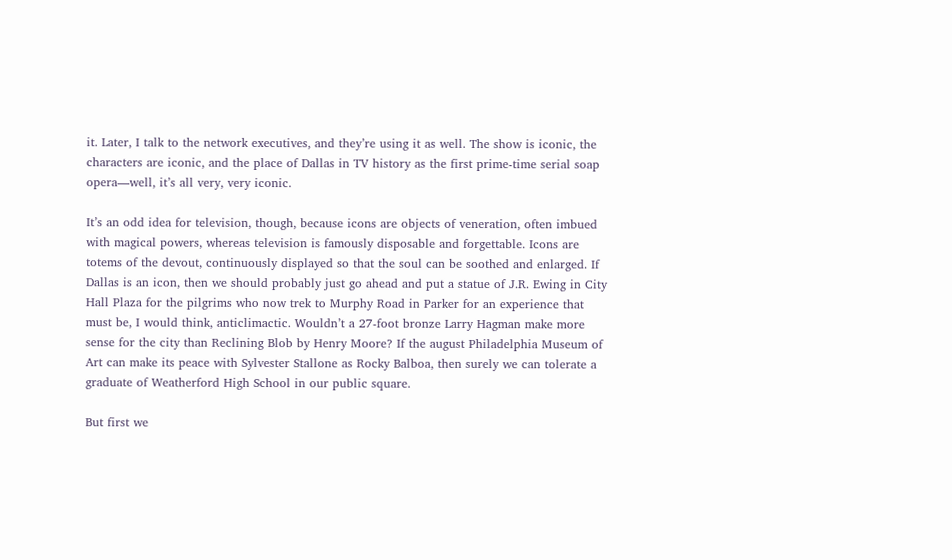it. Later, I talk to the network executives, and they’re using it as well. The show is iconic, the characters are iconic, and the place of Dallas in TV history as the first prime-time serial soap opera—well, it’s all very, very iconic.

It’s an odd idea for television, though, because icons are objects of veneration, often imbued with magical powers, whereas television is famously disposable and forgettable. Icons are totems of the devout, continuously displayed so that the soul can be soothed and enlarged. If Dallas is an icon, then we should probably just go ahead and put a statue of J.R. Ewing in City Hall Plaza for the pilgrims who now trek to Murphy Road in Parker for an experience that must be, I would think, anticlimactic. Wouldn’t a 27-foot bronze Larry Hagman make more sense for the city than Reclining Blob by Henry Moore? If the august Philadelphia Museum of Art can make its peace with Sylvester Stallone as Rocky Balboa, then surely we can tolerate a graduate of Weatherford High School in our public square.

But first we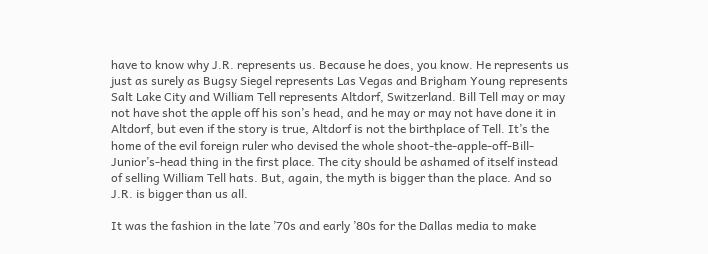have to know why J.R. represents us. Because he does, you know. He represents us just as surely as Bugsy Siegel represents Las Vegas and Brigham Young represents Salt Lake City and William Tell represents Altdorf, Switzerland. Bill Tell may or may not have shot the apple off his son’s head, and he may or may not have done it in Altdorf, but even if the story is true, Altdorf is not the birthplace of Tell. It’s the home of the evil foreign ruler who devised the whole shoot-the-apple-off-Bill-Junior’s-head thing in the first place. The city should be ashamed of itself instead of selling William Tell hats. But, again, the myth is bigger than the place. And so J.R. is bigger than us all.

It was the fashion in the late ’70s and early ’80s for the Dallas media to make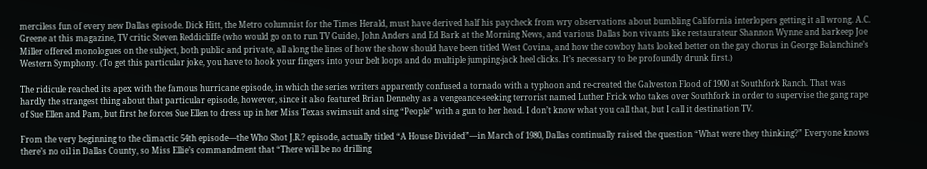merciless fun of every new Dallas episode. Dick Hitt, the Metro columnist for the Times Herald, must have derived half his paycheck from wry observations about bumbling California interlopers getting it all wrong. A.C. Greene at this magazine, TV critic Steven Reddicliffe (who would go on to run TV Guide), John Anders and Ed Bark at the Morning News, and various Dallas bon vivants like restaurateur Shannon Wynne and barkeep Joe Miller offered monologues on the subject, both public and private, all along the lines of how the show should have been titled West Covina, and how the cowboy hats looked better on the gay chorus in George Balanchine’s Western Symphony. (To get this particular joke, you have to hook your fingers into your belt loops and do multiple jumping-jack heel clicks. It’s necessary to be profoundly drunk first.)

The ridicule reached its apex with the famous hurricane episode, in which the series writers apparently confused a tornado with a typhoon and re-created the Galveston Flood of 1900 at Southfork Ranch. That was hardly the strangest thing about that particular episode, however, since it also featured Brian Dennehy as a vengeance-seeking terrorist named Luther Frick who takes over Southfork in order to supervise the gang rape of Sue Ellen and Pam, but first he forces Sue Ellen to dress up in her Miss Texas swimsuit and sing “People” with a gun to her head. I don’t know what you call that, but I call it destination TV.

From the very beginning to the climactic 54th episode—the Who Shot J.R.? episode, actually titled “A House Divided”—in March of 1980, Dallas continually raised the question “What were they thinking?” Everyone knows there’s no oil in Dallas County, so Miss Ellie’s commandment that “There will be no drilling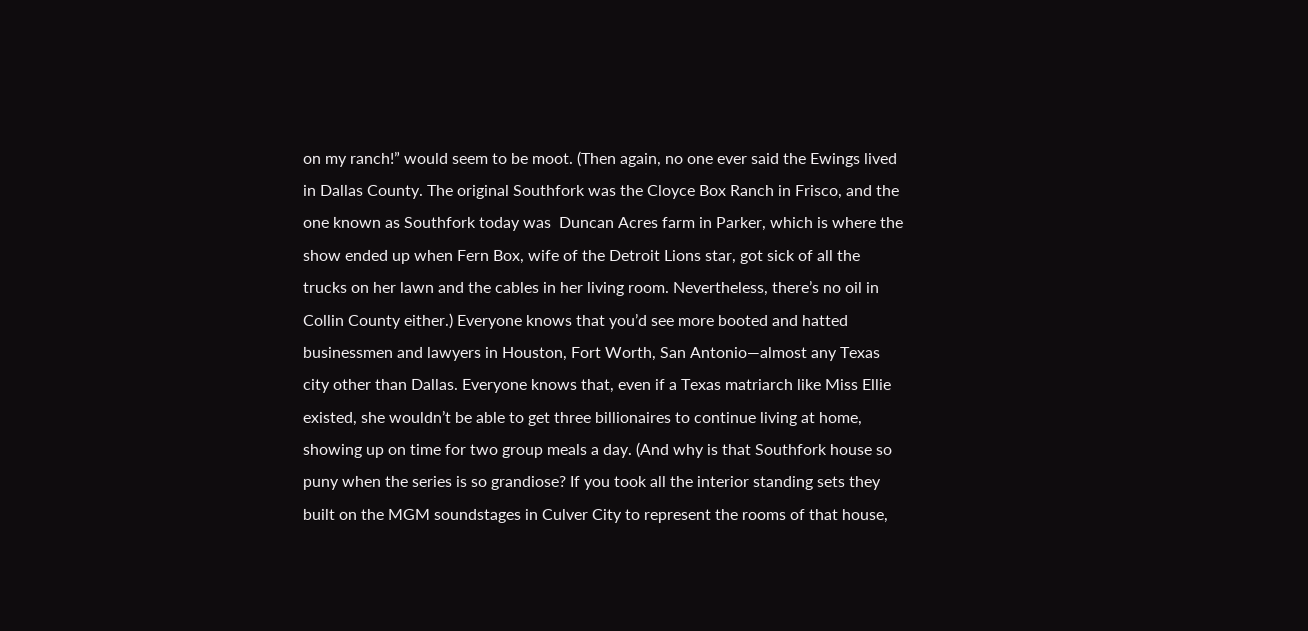on my ranch!” would seem to be moot. (Then again, no one ever said the Ewings lived in Dallas County. The original Southfork was the Cloyce Box Ranch in Frisco, and the one known as Southfork today was  Duncan Acres farm in Parker, which is where the show ended up when Fern Box, wife of the Detroit Lions star, got sick of all the trucks on her lawn and the cables in her living room. Nevertheless, there’s no oil in Collin County either.) Everyone knows that you’d see more booted and hatted businessmen and lawyers in Houston, Fort Worth, San Antonio—almost any Texas city other than Dallas. Everyone knows that, even if a Texas matriarch like Miss Ellie existed, she wouldn’t be able to get three billionaires to continue living at home, showing up on time for two group meals a day. (And why is that Southfork house so puny when the series is so grandiose? If you took all the interior standing sets they built on the MGM soundstages in Culver City to represent the rooms of that house,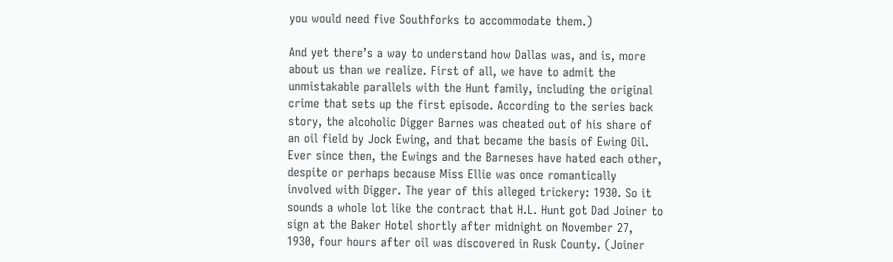you would need five Southforks to accommodate them.)

And yet there’s a way to understand how Dallas was, and is, more about us than we realize. First of all, we have to admit the unmistakable parallels with the Hunt family, including the original crime that sets up the first episode. According to the series back story, the alcoholic Digger Barnes was cheated out of his share of an oil field by Jock Ewing, and that became the basis of Ewing Oil. Ever since then, the Ewings and the Barneses have hated each other, despite or perhaps because Miss Ellie was once romantically involved with Digger. The year of this alleged trickery: 1930. So it sounds a whole lot like the contract that H.L. Hunt got Dad Joiner to sign at the Baker Hotel shortly after midnight on November 27, 1930, four hours after oil was discovered in Rusk County. (Joiner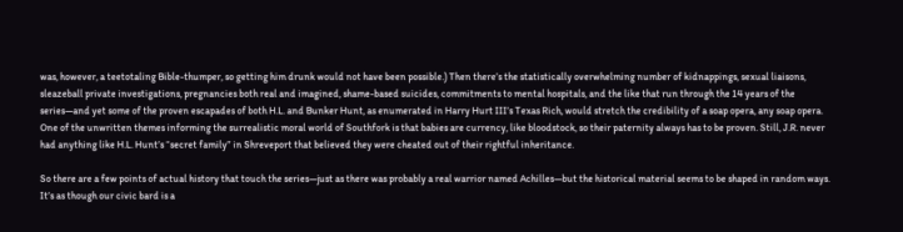was, however, a teetotaling Bible-thumper, so getting him drunk would not have been possible.) Then there’s the statistically overwhelming number of kidnappings, sexual liaisons, sleazeball private investigations, pregnancies both real and imagined, shame-based suicides, commitments to mental hospitals, and the like that run through the 14 years of the series—and yet some of the proven escapades of both H.L. and Bunker Hunt, as enumerated in Harry Hurt III’s Texas Rich, would stretch the credibility of a soap opera, any soap opera. One of the unwritten themes informing the surrealistic moral world of Southfork is that babies are currency, like bloodstock, so their paternity always has to be proven. Still, J.R. never had anything like H.L. Hunt’s “secret family” in Shreveport that believed they were cheated out of their rightful inheritance.

So there are a few points of actual history that touch the series—just as there was probably a real warrior named Achilles—but the historical material seems to be shaped in random ways. It’s as though our civic bard is a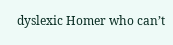dyslexic Homer who can’t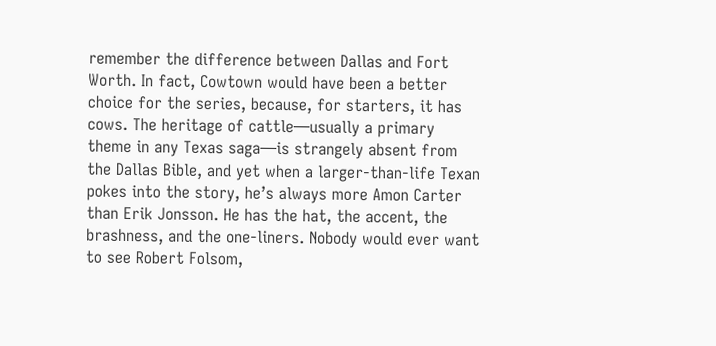remember the difference between Dallas and Fort Worth. In fact, Cowtown would have been a better choice for the series, because, for starters, it has cows. The heritage of cattle—usually a primary theme in any Texas saga—is strangely absent from the Dallas Bible, and yet when a larger-than-life Texan pokes into the story, he’s always more Amon Carter than Erik Jonsson. He has the hat, the accent, the brashness, and the one-liners. Nobody would ever want to see Robert Folsom,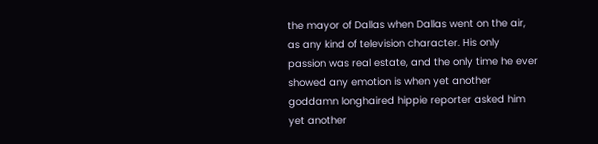the mayor of Dallas when Dallas went on the air, as any kind of television character. His only passion was real estate, and the only time he ever showed any emotion is when yet another goddamn longhaired hippie reporter asked him yet another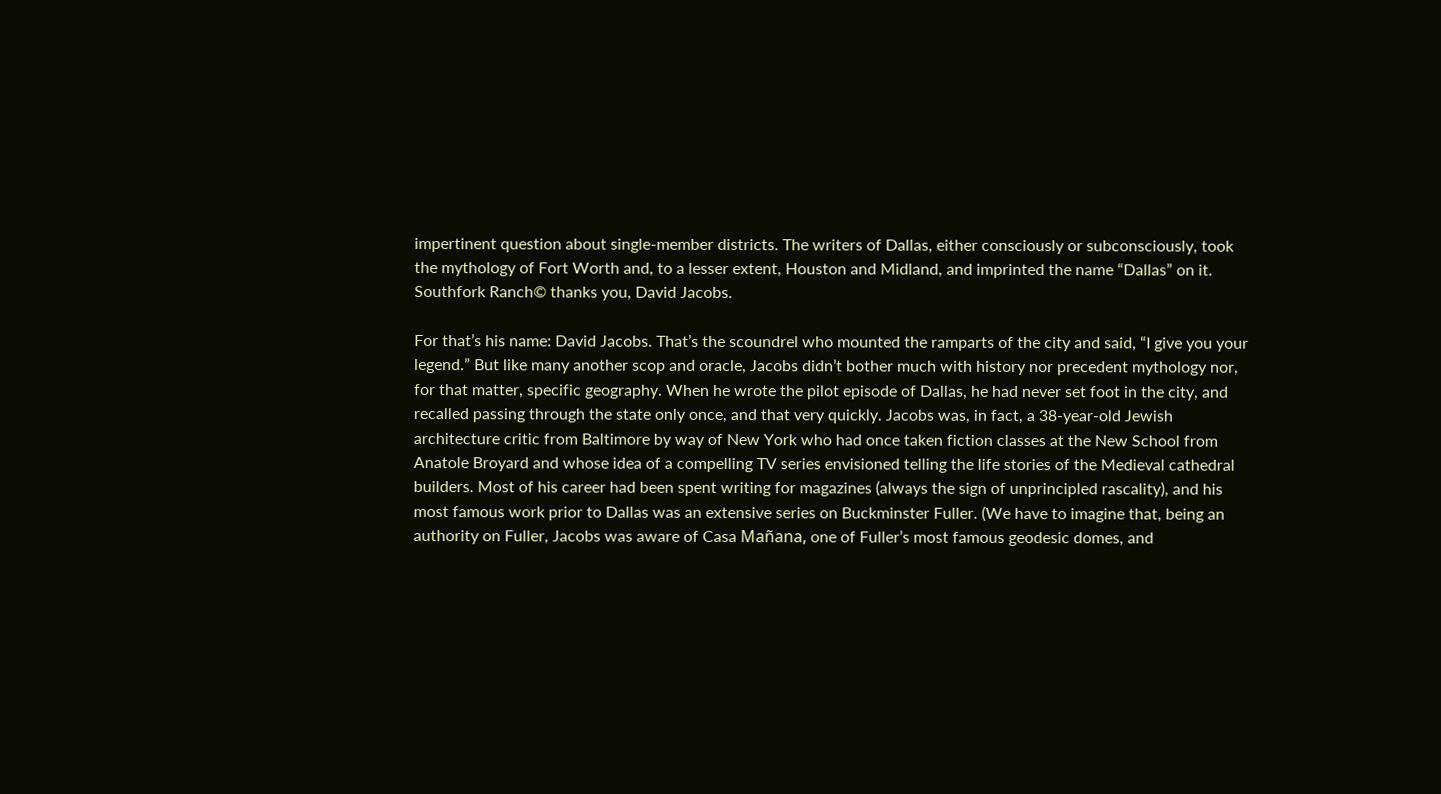impertinent question about single-member districts. The writers of Dallas, either consciously or subconsciously, took the mythology of Fort Worth and, to a lesser extent, Houston and Midland, and imprinted the name “Dallas” on it. Southfork Ranch© thanks you, David Jacobs.

For that’s his name: David Jacobs. That’s the scoundrel who mounted the ramparts of the city and said, “I give you your legend.” But like many another scop and oracle, Jacobs didn’t bother much with history nor precedent mythology nor, for that matter, specific geography. When he wrote the pilot episode of Dallas, he had never set foot in the city, and recalled passing through the state only once, and that very quickly. Jacobs was, in fact, a 38-year-old Jewish architecture critic from Baltimore by way of New York who had once taken fiction classes at the New School from Anatole Broyard and whose idea of a compelling TV series envisioned telling the life stories of the Medieval cathedral builders. Most of his career had been spent writing for magazines (always the sign of unprincipled rascality), and his most famous work prior to Dallas was an extensive series on Buckminster Fuller. (We have to imagine that, being an authority on Fuller, Jacobs was aware of Casa Mañana, one of Fuller’s most famous geodesic domes, and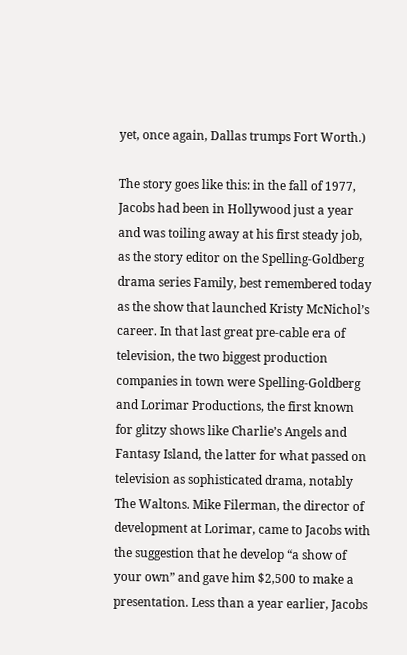yet, once again, Dallas trumps Fort Worth.)

The story goes like this: in the fall of 1977, Jacobs had been in Hollywood just a year and was toiling away at his first steady job, as the story editor on the Spelling-Goldberg drama series Family, best remembered today as the show that launched Kristy McNichol’s career. In that last great pre-cable era of television, the two biggest production companies in town were Spelling-Goldberg and Lorimar Productions, the first known for glitzy shows like Charlie’s Angels and Fantasy Island, the latter for what passed on television as sophisticated drama, notably The Waltons. Mike Filerman, the director of development at Lorimar, came to Jacobs with the suggestion that he develop “a show of your own” and gave him $2,500 to make a presentation. Less than a year earlier, Jacobs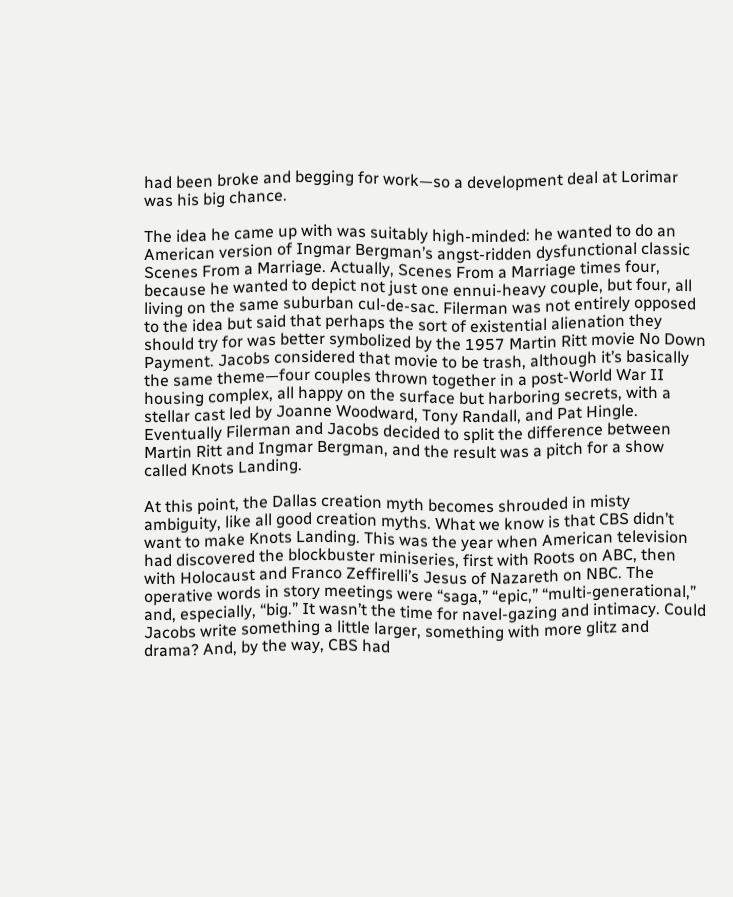had been broke and begging for work—so a development deal at Lorimar was his big chance.

The idea he came up with was suitably high-minded: he wanted to do an American version of Ingmar Bergman’s angst-ridden dysfunctional classic Scenes From a Marriage. Actually, Scenes From a Marriage times four, because he wanted to depict not just one ennui-heavy couple, but four, all living on the same suburban cul-de-sac. Filerman was not entirely opposed to the idea but said that perhaps the sort of existential alienation they should try for was better symbolized by the 1957 Martin Ritt movie No Down Payment. Jacobs considered that movie to be trash, although it’s basically the same theme—four couples thrown together in a post-World War II housing complex, all happy on the surface but harboring secrets, with a stellar cast led by Joanne Woodward, Tony Randall, and Pat Hingle. Eventually Filerman and Jacobs decided to split the difference between Martin Ritt and Ingmar Bergman, and the result was a pitch for a show called Knots Landing.

At this point, the Dallas creation myth becomes shrouded in misty ambiguity, like all good creation myths. What we know is that CBS didn’t want to make Knots Landing. This was the year when American television had discovered the blockbuster miniseries, first with Roots on ABC, then with Holocaust and Franco Zeffirelli’s Jesus of Nazareth on NBC. The operative words in story meetings were “saga,” “epic,” “multi-generational,” and, especially, “big.” It wasn’t the time for navel-gazing and intimacy. Could Jacobs write something a little larger, something with more glitz and drama? And, by the way, CBS had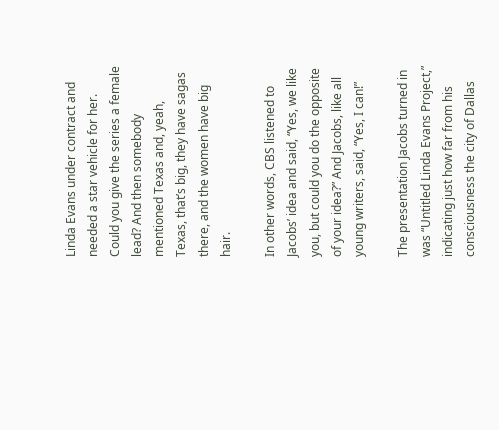Linda Evans under contract and needed a star vehicle for her. Could you give the series a female lead? And then somebody mentioned Texas and, yeah, Texas, that’s big, they have sagas there, and the women have big hair.

In other words, CBS listened to Jacobs’ idea and said, “Yes, we like you, but could you do the opposite of your idea?” And Jacobs, like all young writers, said, “Yes, I can!”

The presentation Jacobs turned in was “Untitled Linda Evans Project,” indicating just how far from his consciousness the city of Dallas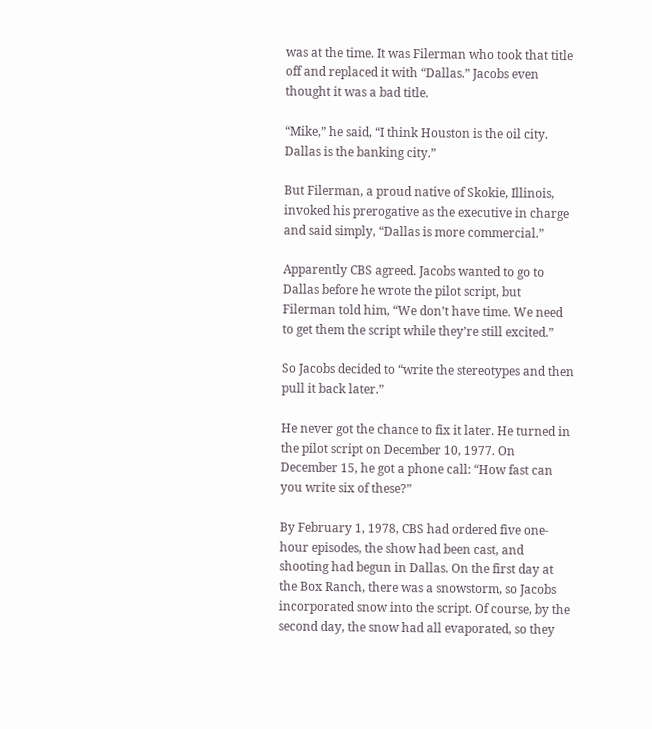was at the time. It was Filerman who took that title off and replaced it with “Dallas.” Jacobs even thought it was a bad title.

“Mike,” he said, “I think Houston is the oil city. Dallas is the banking city.”

But Filerman, a proud native of Skokie, Illinois, invoked his prerogative as the executive in charge and said simply, “Dallas is more commercial.”

Apparently CBS agreed. Jacobs wanted to go to Dallas before he wrote the pilot script, but Filerman told him, “We don’t have time. We need to get them the script while they’re still excited.”

So Jacobs decided to “write the stereotypes and then pull it back later.”

He never got the chance to fix it later. He turned in the pilot script on December 10, 1977. On December 15, he got a phone call: “How fast can you write six of these?”

By February 1, 1978, CBS had ordered five one-hour episodes, the show had been cast, and shooting had begun in Dallas. On the first day at the Box Ranch, there was a snowstorm, so Jacobs incorporated snow into the script. Of course, by the second day, the snow had all evaporated, so they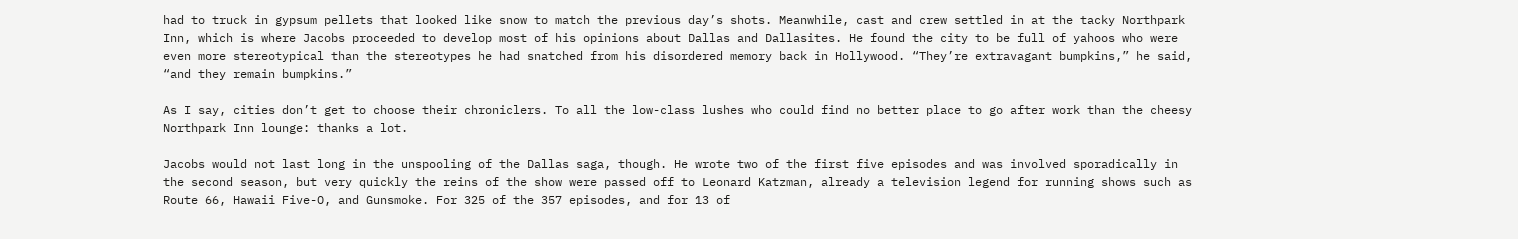had to truck in gypsum pellets that looked like snow to match the previous day’s shots. Meanwhile, cast and crew settled in at the tacky Northpark Inn, which is where Jacobs proceeded to develop most of his opinions about Dallas and Dallasites. He found the city to be full of yahoos who were even more stereotypical than the stereotypes he had snatched from his disordered memory back in Hollywood. “They’re extravagant bumpkins,” he said, “and they remain bumpkins.”

As I say, cities don’t get to choose their chroniclers. To all the low-class lushes who could find no better place to go after work than the cheesy Northpark Inn lounge: thanks a lot.

Jacobs would not last long in the unspooling of the Dallas saga, though. He wrote two of the first five episodes and was involved sporadically in the second season, but very quickly the reins of the show were passed off to Leonard Katzman, already a television legend for running shows such as Route 66, Hawaii Five-O, and Gunsmoke. For 325 of the 357 episodes, and for 13 of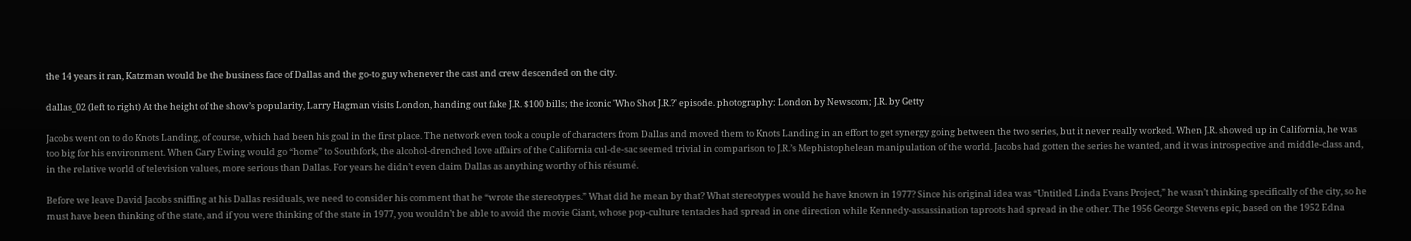the 14 years it ran, Katzman would be the business face of Dallas and the go-to guy whenever the cast and crew descended on the city.

dallas_02 (left to right) At the height of the show’s popularity, Larry Hagman visits London, handing out fake J.R. $100 bills; the iconic 'Who Shot J.R.?' episode. photography: London by Newscom; J.R. by Getty

Jacobs went on to do Knots Landing, of course, which had been his goal in the first place. The network even took a couple of characters from Dallas and moved them to Knots Landing in an effort to get synergy going between the two series, but it never really worked. When J.R. showed up in California, he was too big for his environment. When Gary Ewing would go “home” to Southfork, the alcohol-drenched love affairs of the California cul-de-sac seemed trivial in comparison to J.R.’s Mephistophelean manipulation of the world. Jacobs had gotten the series he wanted, and it was introspective and middle-class and, in the relative world of television values, more serious than Dallas. For years he didn’t even claim Dallas as anything worthy of his résumé.

Before we leave David Jacobs sniffing at his Dallas residuals, we need to consider his comment that he “wrote the stereotypes.” What did he mean by that? What stereotypes would he have known in 1977? Since his original idea was “Untitled Linda Evans Project,” he wasn’t thinking specifically of the city, so he must have been thinking of the state, and if you were thinking of the state in 1977, you wouldn’t be able to avoid the movie Giant, whose pop-culture tentacles had spread in one direction while Kennedy-assassination taproots had spread in the other. The 1956 George Stevens epic, based on the 1952 Edna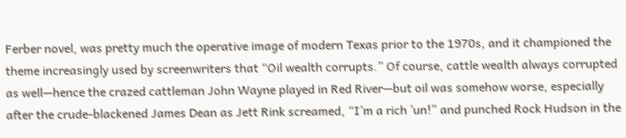Ferber novel, was pretty much the operative image of modern Texas prior to the 1970s, and it championed the theme increasingly used by screenwriters that “Oil wealth corrupts.” Of course, cattle wealth always corrupted as well—hence the crazed cattleman John Wayne played in Red River—but oil was somehow worse, especially after the crude-blackened James Dean as Jett Rink screamed, “I’m a rich ’un!” and punched Rock Hudson in the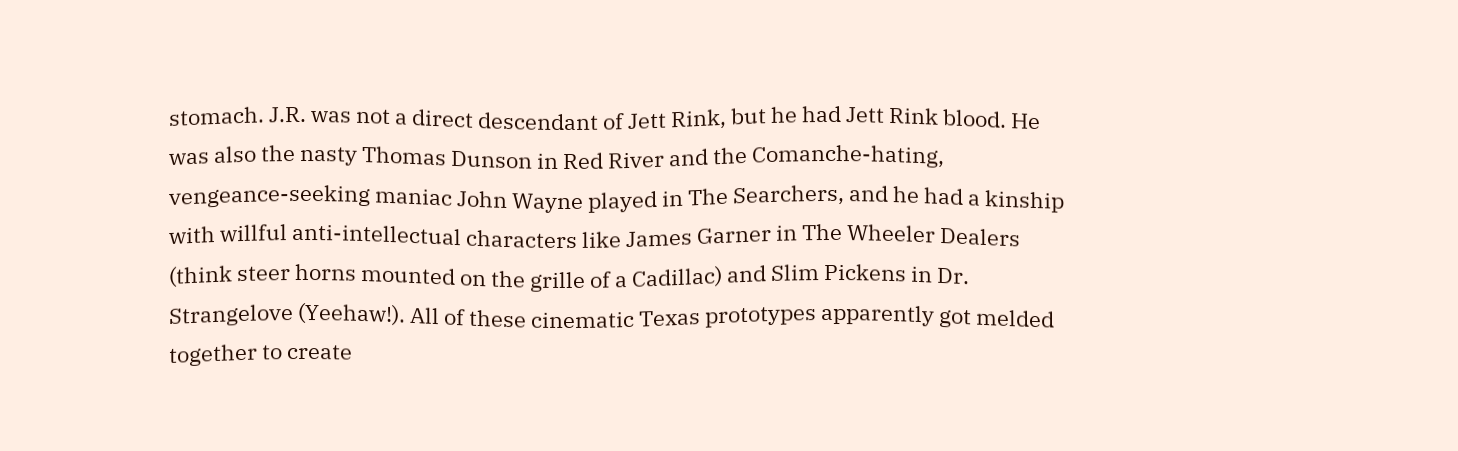stomach. J.R. was not a direct descendant of Jett Rink, but he had Jett Rink blood. He was also the nasty Thomas Dunson in Red River and the Comanche-hating, vengeance-seeking maniac John Wayne played in The Searchers, and he had a kinship with willful anti-intellectual characters like James Garner in The Wheeler Dealers (think steer horns mounted on the grille of a Cadillac) and Slim Pickens in Dr. Strangelove (Yeehaw!). All of these cinematic Texas prototypes apparently got melded together to create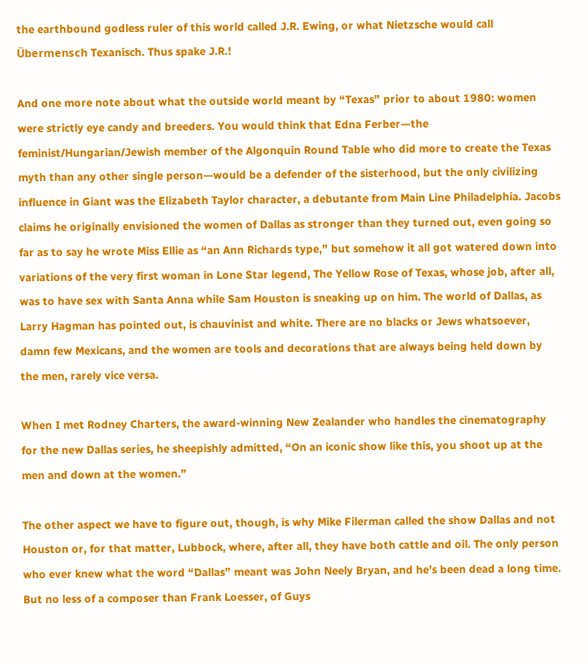the earthbound godless ruler of this world called J.R. Ewing, or what Nietzsche would call Übermensch Texanisch. Thus spake J.R.!

And one more note about what the outside world meant by “Texas” prior to about 1980: women were strictly eye candy and breeders. You would think that Edna Ferber—the feminist/Hungarian/Jewish member of the Algonquin Round Table who did more to create the Texas myth than any other single person—would be a defender of the sisterhood, but the only civilizing influence in Giant was the Elizabeth Taylor character, a debutante from Main Line Philadelphia. Jacobs claims he originally envisioned the women of Dallas as stronger than they turned out, even going so far as to say he wrote Miss Ellie as “an Ann Richards type,” but somehow it all got watered down into variations of the very first woman in Lone Star legend, The Yellow Rose of Texas, whose job, after all, was to have sex with Santa Anna while Sam Houston is sneaking up on him. The world of Dallas, as Larry Hagman has pointed out, is chauvinist and white. There are no blacks or Jews whatsoever, damn few Mexicans, and the women are tools and decorations that are always being held down by the men, rarely vice versa.

When I met Rodney Charters, the award-winning New Zealander who handles the cinematography for the new Dallas series, he sheepishly admitted, “On an iconic show like this, you shoot up at the men and down at the women.”

The other aspect we have to figure out, though, is why Mike Filerman called the show Dallas and not Houston or, for that matter, Lubbock, where, after all, they have both cattle and oil. The only person who ever knew what the word “Dallas” meant was John Neely Bryan, and he’s been dead a long time. But no less of a composer than Frank Loesser, of Guys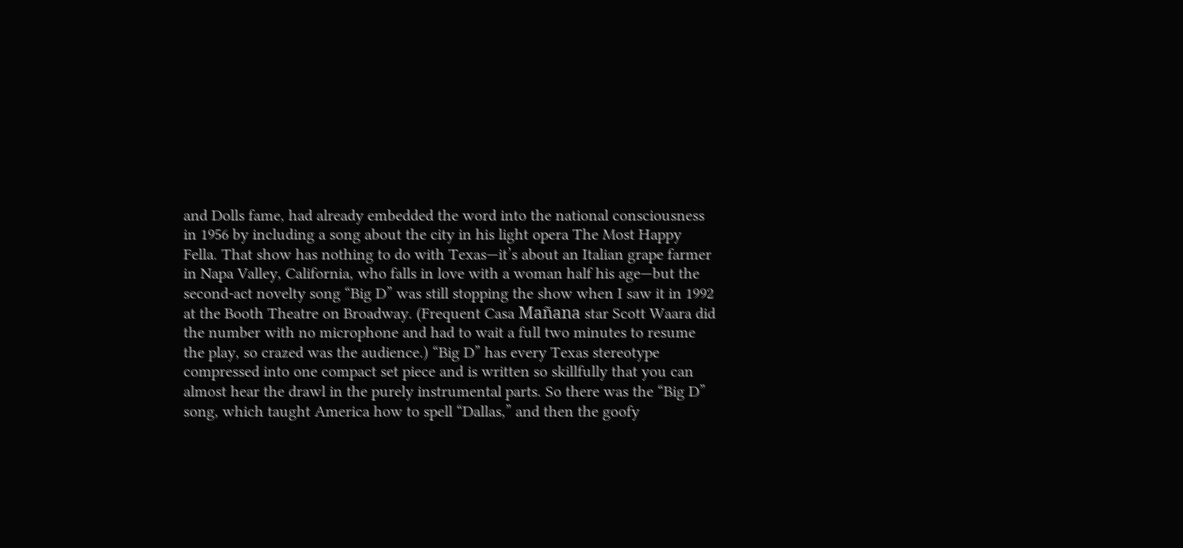and Dolls fame, had already embedded the word into the national consciousness in 1956 by including a song about the city in his light opera The Most Happy Fella. That show has nothing to do with Texas—it’s about an Italian grape farmer in Napa Valley, California, who falls in love with a woman half his age—but the second-act novelty song “Big D” was still stopping the show when I saw it in 1992 at the Booth Theatre on Broadway. (Frequent Casa Mañana star Scott Waara did the number with no microphone and had to wait a full two minutes to resume the play, so crazed was the audience.) “Big D” has every Texas stereotype compressed into one compact set piece and is written so skillfully that you can almost hear the drawl in the purely instrumental parts. So there was the “Big D” song, which taught America how to spell “Dallas,” and then the goofy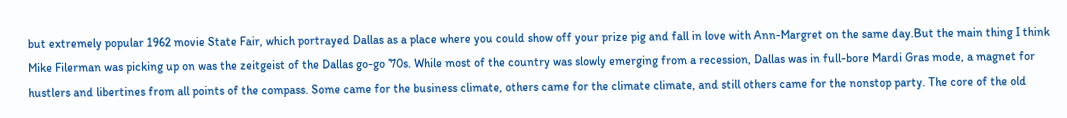but extremely popular 1962 movie State Fair, which portrayed Dallas as a place where you could show off your prize pig and fall in love with Ann-Margret on the same day.But the main thing I think Mike Filerman was picking up on was the zeitgeist of the Dallas go-go ’70s. While most of the country was slowly emerging from a recession, Dallas was in full-bore Mardi Gras mode, a magnet for hustlers and libertines from all points of the compass. Some came for the business climate, others came for the climate climate, and still others came for the nonstop party. The core of the old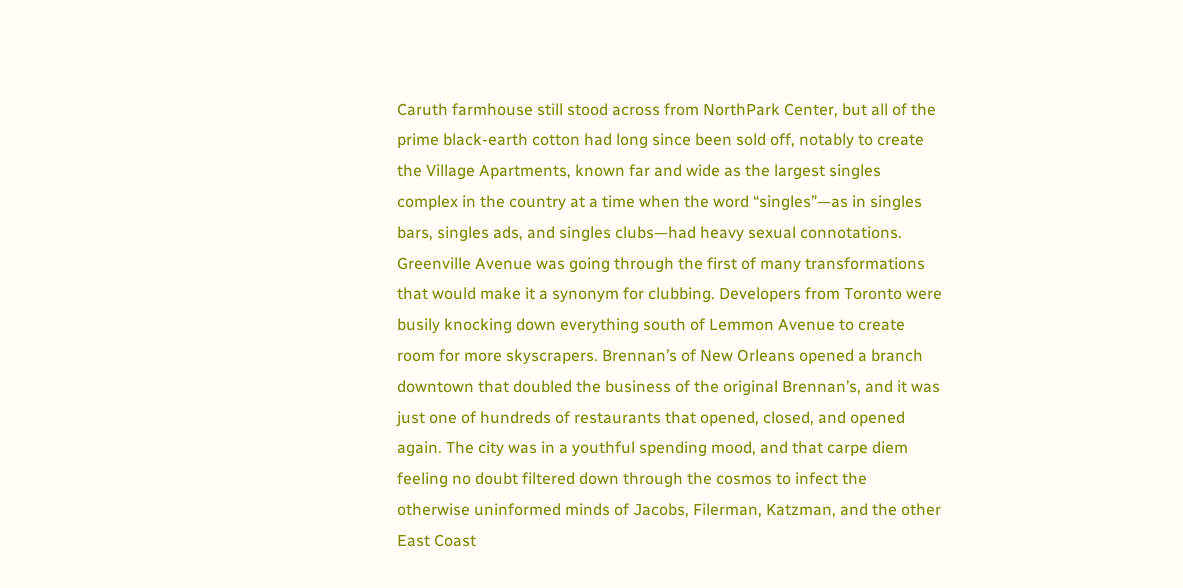Caruth farmhouse still stood across from NorthPark Center, but all of the prime black-earth cotton had long since been sold off, notably to create the Village Apartments, known far and wide as the largest singles complex in the country at a time when the word “singles”—as in singles bars, singles ads, and singles clubs—had heavy sexual connotations. Greenville Avenue was going through the first of many transformations that would make it a synonym for clubbing. Developers from Toronto were busily knocking down everything south of Lemmon Avenue to create room for more skyscrapers. Brennan’s of New Orleans opened a branch downtown that doubled the business of the original Brennan’s, and it was just one of hundreds of restaurants that opened, closed, and opened again. The city was in a youthful spending mood, and that carpe diem feeling no doubt filtered down through the cosmos to infect the otherwise uninformed minds of Jacobs, Filerman, Katzman, and the other East Coast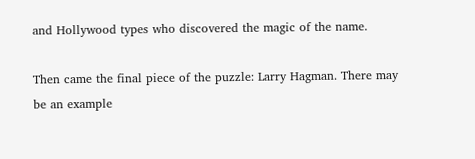and Hollywood types who discovered the magic of the name.

Then came the final piece of the puzzle: Larry Hagman. There may be an example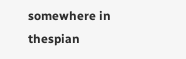somewhere in thespian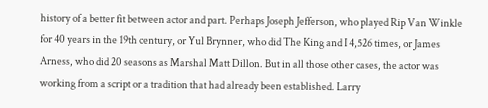history of a better fit between actor and part. Perhaps Joseph Jefferson, who played Rip Van Winkle for 40 years in the 19th century, or Yul Brynner, who did The King and I 4,526 times, or James Arness, who did 20 seasons as Marshal Matt Dillon. But in all those other cases, the actor was working from a script or a tradition that had already been established. Larry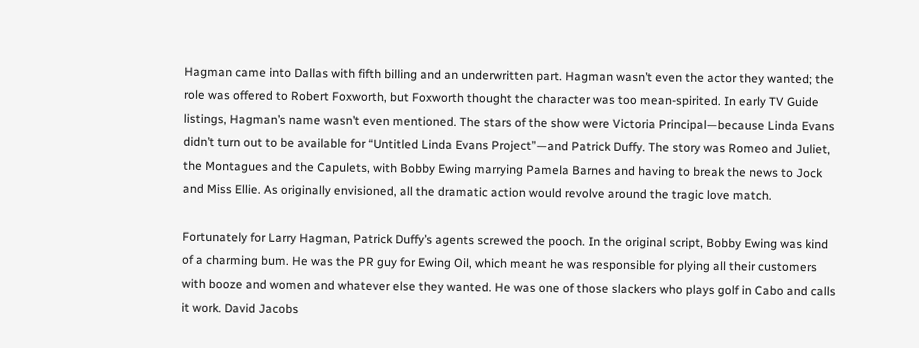Hagman came into Dallas with fifth billing and an underwritten part. Hagman wasn’t even the actor they wanted; the role was offered to Robert Foxworth, but Foxworth thought the character was too mean-spirited. In early TV Guide listings, Hagman’s name wasn’t even mentioned. The stars of the show were Victoria Principal—because Linda Evans didn’t turn out to be available for “Untitled Linda Evans Project”—and Patrick Duffy. The story was Romeo and Juliet, the Montagues and the Capulets, with Bobby Ewing marrying Pamela Barnes and having to break the news to Jock and Miss Ellie. As originally envisioned, all the dramatic action would revolve around the tragic love match.

Fortunately for Larry Hagman, Patrick Duffy’s agents screwed the pooch. In the original script, Bobby Ewing was kind of a charming bum. He was the PR guy for Ewing Oil, which meant he was responsible for plying all their customers with booze and women and whatever else they wanted. He was one of those slackers who plays golf in Cabo and calls it work. David Jacobs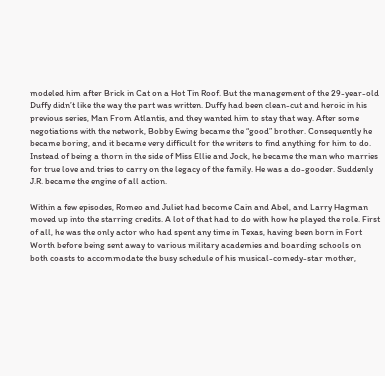modeled him after Brick in Cat on a Hot Tin Roof. But the management of the 29-year-old Duffy didn’t like the way the part was written. Duffy had been clean-cut and heroic in his previous series, Man From Atlantis, and they wanted him to stay that way. After some negotiations with the network, Bobby Ewing became the “good” brother. Consequently he became boring, and it became very difficult for the writers to find anything for him to do. Instead of being a thorn in the side of Miss Ellie and Jock, he became the man who marries for true love and tries to carry on the legacy of the family. He was a do-gooder. Suddenly J.R. became the engine of all action.

Within a few episodes, Romeo and Juliet had become Cain and Abel, and Larry Hagman moved up into the starring credits. A lot of that had to do with how he played the role. First of all, he was the only actor who had spent any time in Texas, having been born in Fort Worth before being sent away to various military academies and boarding schools on both coasts to accommodate the busy schedule of his musical-comedy-star mother,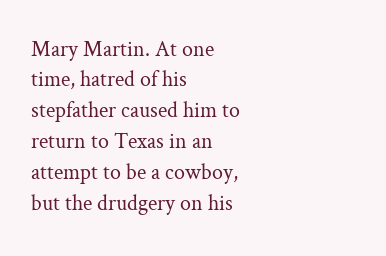Mary Martin. At one time, hatred of his stepfather caused him to return to Texas in an attempt to be a cowboy, but the drudgery on his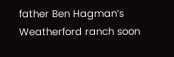father Ben Hagman’s Weatherford ranch soon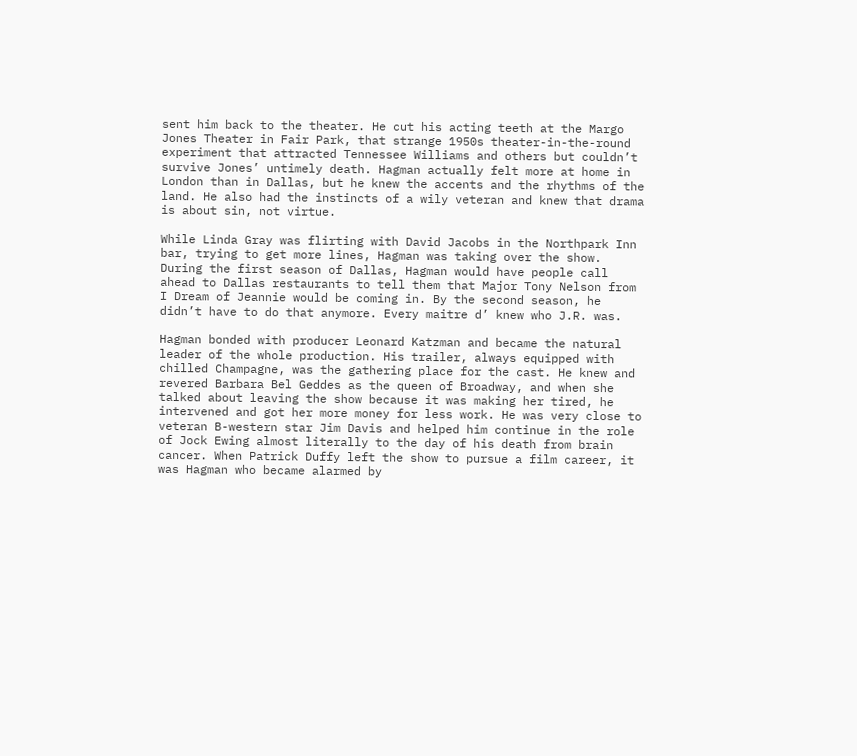sent him back to the theater. He cut his acting teeth at the Margo Jones Theater in Fair Park, that strange 1950s theater-in-the-round experiment that attracted Tennessee Williams and others but couldn’t survive Jones’ untimely death. Hagman actually felt more at home in London than in Dallas, but he knew the accents and the rhythms of the land. He also had the instincts of a wily veteran and knew that drama is about sin, not virtue.

While Linda Gray was flirting with David Jacobs in the Northpark Inn bar, trying to get more lines, Hagman was taking over the show. During the first season of Dallas, Hagman would have people call ahead to Dallas restaurants to tell them that Major Tony Nelson from I Dream of Jeannie would be coming in. By the second season, he didn’t have to do that anymore. Every maitre d’ knew who J.R. was.

Hagman bonded with producer Leonard Katzman and became the natural leader of the whole production. His trailer, always equipped with chilled Champagne, was the gathering place for the cast. He knew and revered Barbara Bel Geddes as the queen of Broadway, and when she talked about leaving the show because it was making her tired, he intervened and got her more money for less work. He was very close to veteran B-western star Jim Davis and helped him continue in the role of Jock Ewing almost literally to the day of his death from brain cancer. When Patrick Duffy left the show to pursue a film career, it was Hagman who became alarmed by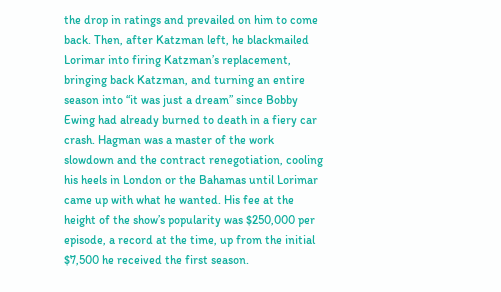the drop in ratings and prevailed on him to come back. Then, after Katzman left, he blackmailed Lorimar into firing Katzman’s replacement, bringing back Katzman, and turning an entire season into “it was just a dream” since Bobby Ewing had already burned to death in a fiery car crash. Hagman was a master of the work slowdown and the contract renegotiation, cooling his heels in London or the Bahamas until Lorimar came up with what he wanted. His fee at the height of the show’s popularity was $250,000 per episode, a record at the time, up from the initial $7,500 he received the first season.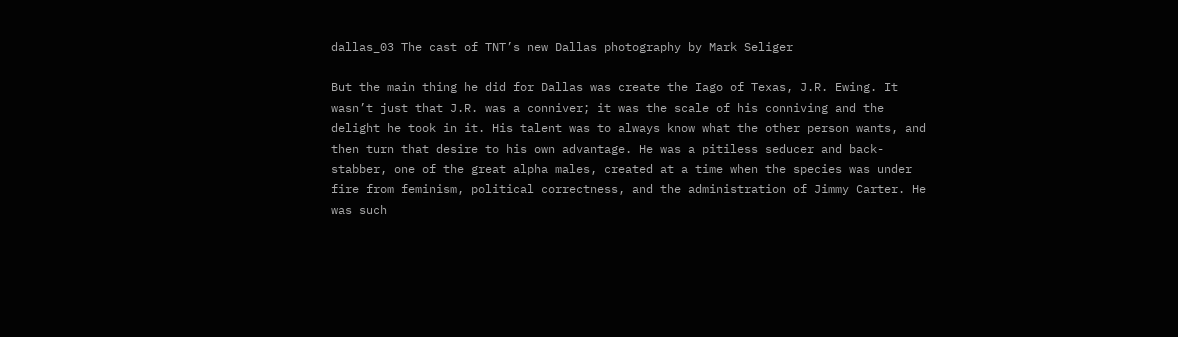dallas_03 The cast of TNT’s new Dallas photography by Mark Seliger

But the main thing he did for Dallas was create the Iago of Texas, J.R. Ewing. It wasn’t just that J.R. was a conniver; it was the scale of his conniving and the delight he took in it. His talent was to always know what the other person wants, and then turn that desire to his own advantage. He was a pitiless seducer and back-stabber, one of the great alpha males, created at a time when the species was under fire from feminism, political correctness, and the administration of Jimmy Carter. He was such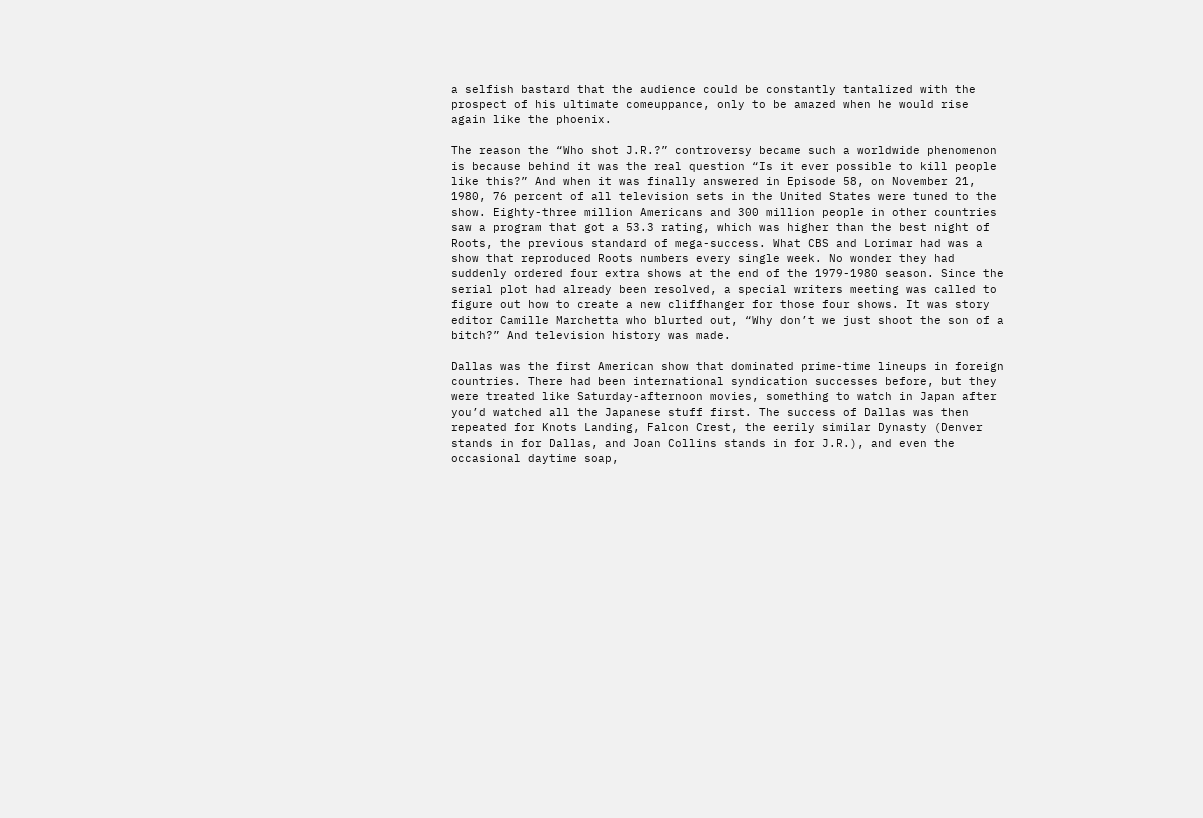a selfish bastard that the audience could be constantly tantalized with the prospect of his ultimate comeuppance, only to be amazed when he would rise again like the phoenix.

The reason the “Who shot J.R.?” controversy became such a worldwide phenomenon is because behind it was the real question “Is it ever possible to kill people like this?” And when it was finally answered in Episode 58, on November 21, 1980, 76 percent of all television sets in the United States were tuned to the show. Eighty-three million Americans and 300 million people in other countries saw a program that got a 53.3 rating, which was higher than the best night of Roots, the previous standard of mega-success. What CBS and Lorimar had was a show that reproduced Roots numbers every single week. No wonder they had suddenly ordered four extra shows at the end of the 1979-1980 season. Since the serial plot had already been resolved, a special writers meeting was called to figure out how to create a new cliffhanger for those four shows. It was story editor Camille Marchetta who blurted out, “Why don’t we just shoot the son of a bitch?” And television history was made.

Dallas was the first American show that dominated prime-time lineups in foreign countries. There had been international syndication successes before, but they were treated like Saturday-afternoon movies, something to watch in Japan after you’d watched all the Japanese stuff first. The success of Dallas was then repeated for Knots Landing, Falcon Crest, the eerily similar Dynasty (Denver stands in for Dallas, and Joan Collins stands in for J.R.), and even the occasional daytime soap,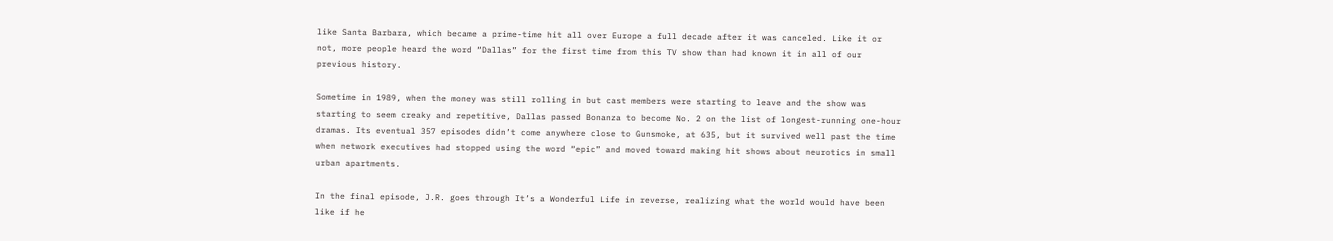like Santa Barbara, which became a prime-time hit all over Europe a full decade after it was canceled. Like it or not, more people heard the word “Dallas” for the first time from this TV show than had known it in all of our previous history.

Sometime in 1989, when the money was still rolling in but cast members were starting to leave and the show was starting to seem creaky and repetitive, Dallas passed Bonanza to become No. 2 on the list of longest-running one-hour dramas. Its eventual 357 episodes didn’t come anywhere close to Gunsmoke, at 635, but it survived well past the time when network executives had stopped using the word “epic” and moved toward making hit shows about neurotics in small urban apartments.

In the final episode, J.R. goes through It’s a Wonderful Life in reverse, realizing what the world would have been like if he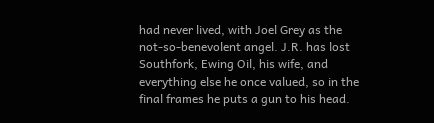had never lived, with Joel Grey as the not-so-benevolent angel. J.R. has lost Southfork, Ewing Oil, his wife, and everything else he once valued, so in the final frames he puts a gun to his head.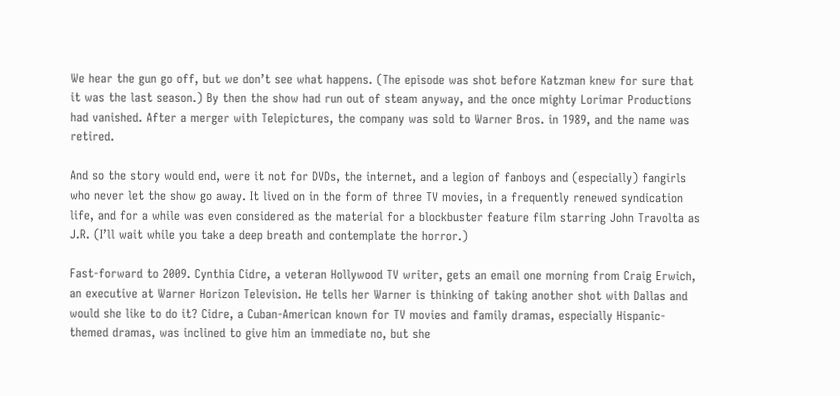We hear the gun go off, but we don’t see what happens. (The episode was shot before Katzman knew for sure that it was the last season.) By then the show had run out of steam anyway, and the once mighty Lorimar Productions had vanished. After a merger with Telepictures, the company was sold to Warner Bros. in 1989, and the name was retired.

And so the story would end, were it not for DVDs, the internet, and a legion of fanboys and (especially) fangirls who never let the show go away. It lived on in the form of three TV movies, in a frequently renewed syndication life, and for a while was even considered as the material for a blockbuster feature film starring John Travolta as J.R. (I’ll wait while you take a deep breath and contemplate the horror.)

Fast-forward to 2009. Cynthia Cidre, a veteran Hollywood TV writer, gets an email one morning from Craig Erwich, an executive at Warner Horizon Television. He tells her Warner is thinking of taking another shot with Dallas and would she like to do it? Cidre, a Cuban-American known for TV movies and family dramas, especially Hispanic-themed dramas, was inclined to give him an immediate no, but she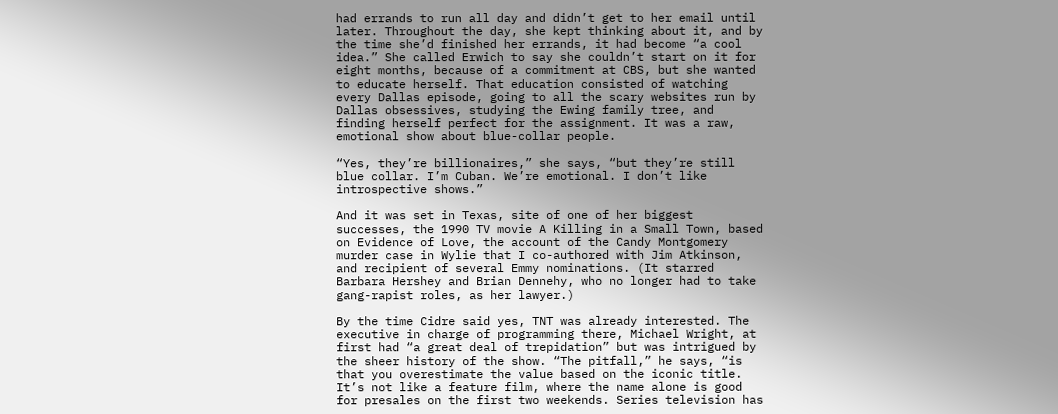had errands to run all day and didn’t get to her email until later. Throughout the day, she kept thinking about it, and by the time she’d finished her errands, it had become “a cool idea.” She called Erwich to say she couldn’t start on it for eight months, because of a commitment at CBS, but she wanted to educate herself. That education consisted of watching every Dallas episode, going to all the scary websites run by Dallas obsessives, studying the Ewing family tree, and finding herself perfect for the assignment. It was a raw, emotional show about blue-collar people.

“Yes, they’re billionaires,” she says, “but they’re still blue collar. I’m Cuban. We’re emotional. I don’t like introspective shows.”

And it was set in Texas, site of one of her biggest successes, the 1990 TV movie A Killing in a Small Town, based on Evidence of Love, the account of the Candy Montgomery murder case in Wylie that I co-authored with Jim Atkinson, and recipient of several Emmy nominations. (It starred Barbara Hershey and Brian Dennehy, who no longer had to take gang-rapist roles, as her lawyer.)

By the time Cidre said yes, TNT was already interested. The executive in charge of programming there, Michael Wright, at first had “a great deal of trepidation” but was intrigued by the sheer history of the show. “The pitfall,” he says, “is that you overestimate the value based on the iconic title. It’s not like a feature film, where the name alone is good for presales on the first two weekends. Series television has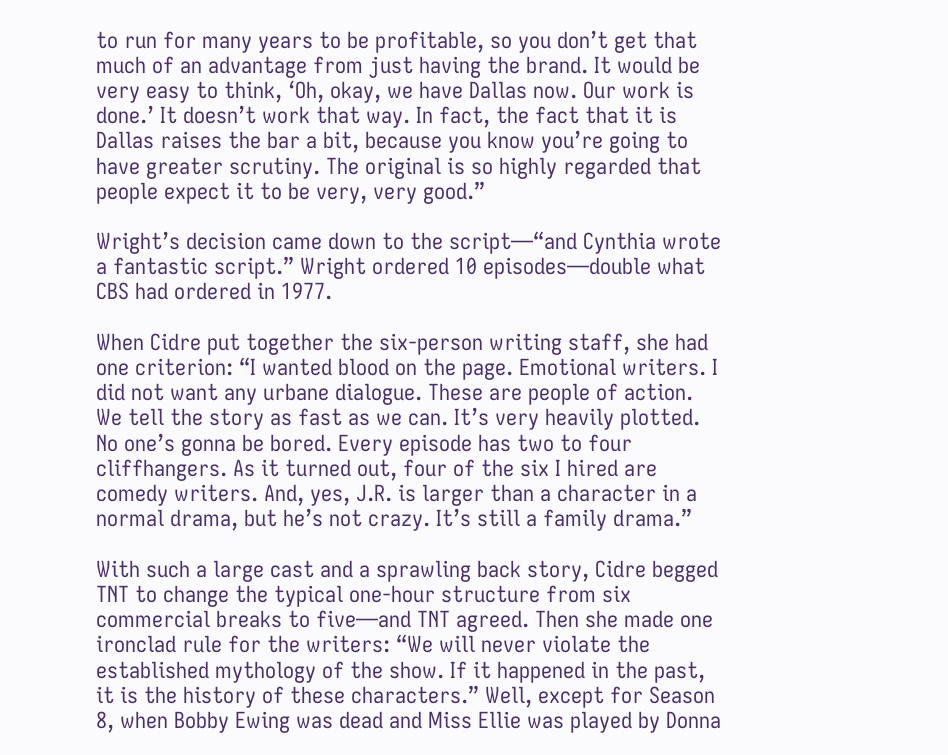to run for many years to be profitable, so you don’t get that much of an advantage from just having the brand. It would be very easy to think, ‘Oh, okay, we have Dallas now. Our work is done.’ It doesn’t work that way. In fact, the fact that it is Dallas raises the bar a bit, because you know you’re going to have greater scrutiny. The original is so highly regarded that people expect it to be very, very good.”

Wright’s decision came down to the script—“and Cynthia wrote a fantastic script.” Wright ordered 10 episodes—double what CBS had ordered in 1977.

When Cidre put together the six-person writing staff, she had one criterion: “I wanted blood on the page. Emotional writers. I did not want any urbane dialogue. These are people of action. We tell the story as fast as we can. It’s very heavily plotted. No one’s gonna be bored. Every episode has two to four cliffhangers. As it turned out, four of the six I hired are comedy writers. And, yes, J.R. is larger than a character in a normal drama, but he’s not crazy. It’s still a family drama.”

With such a large cast and a sprawling back story, Cidre begged TNT to change the typical one-hour structure from six commercial breaks to five—and TNT agreed. Then she made one ironclad rule for the writers: “We will never violate the established mythology of the show. If it happened in the past, it is the history of these characters.” Well, except for Season 8, when Bobby Ewing was dead and Miss Ellie was played by Donna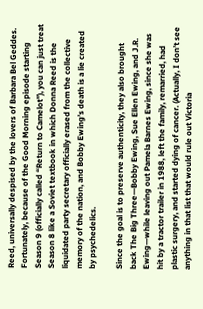Reed, universally despised by the lovers of Barbara Bel Geddes. Fortunately, because of the Good Morning episode starting Season 9 (officially called “Return to Camelot”), you can just treat Season 8 like a Soviet textbook in which Donna Reed is the liquidated party secretary officially erased from the collective memory of the nation, and Bobby Ewing’s death is a lie created by psychedelics.

Since the goal is to preserve authenticity, they also brought back The Big Three—Bobby Ewing, Sue Ellen Ewing, and J.R. Ewing—while leaving out Pamela Barnes Ewing, since she was hit by a tractor trailer in 1988, left the family, remarried, had plastic surgery, and started dying of cancer. (Actually, I don’t see anything in that list that would rule out Victoria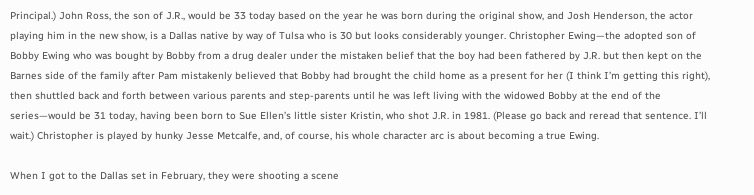Principal.) John Ross, the son of J.R., would be 33 today based on the year he was born during the original show, and Josh Henderson, the actor playing him in the new show, is a Dallas native by way of Tulsa who is 30 but looks considerably younger. Christopher Ewing—the adopted son of Bobby Ewing who was bought by Bobby from a drug dealer under the mistaken belief that the boy had been fathered by J.R. but then kept on the Barnes side of the family after Pam mistakenly believed that Bobby had brought the child home as a present for her (I think I’m getting this right), then shuttled back and forth between various parents and step-parents until he was left living with the widowed Bobby at the end of the series—would be 31 today, having been born to Sue Ellen’s little sister Kristin, who shot J.R. in 1981. (Please go back and reread that sentence. I’ll wait.) Christopher is played by hunky Jesse Metcalfe, and, of course, his whole character arc is about becoming a true Ewing.

When I got to the Dallas set in February, they were shooting a scene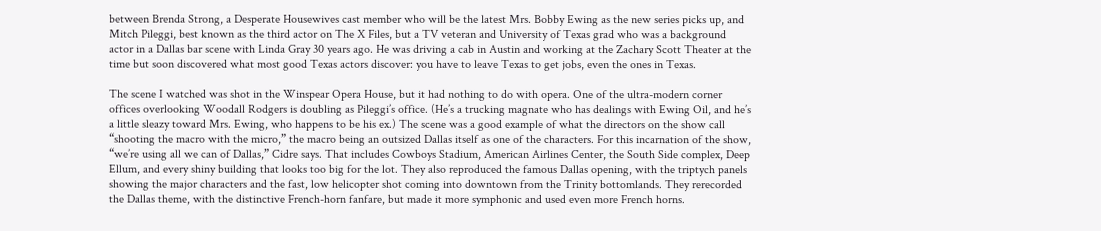between Brenda Strong, a Desperate Housewives cast member who will be the latest Mrs. Bobby Ewing as the new series picks up, and Mitch Pileggi, best known as the third actor on The X Files, but a TV veteran and University of Texas grad who was a background actor in a Dallas bar scene with Linda Gray 30 years ago. He was driving a cab in Austin and working at the Zachary Scott Theater at the time but soon discovered what most good Texas actors discover: you have to leave Texas to get jobs, even the ones in Texas.

The scene I watched was shot in the Winspear Opera House, but it had nothing to do with opera. One of the ultra-modern corner offices overlooking Woodall Rodgers is doubling as Pileggi’s office. (He’s a trucking magnate who has dealings with Ewing Oil, and he’s a little sleazy toward Mrs. Ewing, who happens to be his ex.) The scene was a good example of what the directors on the show call “shooting the macro with the micro,” the macro being an outsized Dallas itself as one of the characters. For this incarnation of the show, “we’re using all we can of Dallas,” Cidre says. That includes Cowboys Stadium, American Airlines Center, the South Side complex, Deep Ellum, and every shiny building that looks too big for the lot. They also reproduced the famous Dallas opening, with the triptych panels showing the major characters and the fast, low helicopter shot coming into downtown from the Trinity bottomlands. They rerecorded the Dallas theme, with the distinctive French-horn fanfare, but made it more symphonic and used even more French horns.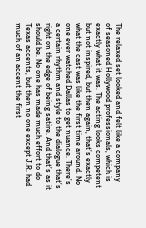The relaxed set looked and felt like a company of seasoned Hollywood professionals, which is exactly what it was. The acting looks competent but not inspired, but then again, that’s exactly what the cast was like the first time around. No one ever watched Dallas to get nuance. There’s a certain rhythm and style to the dialogue that’s right on the edge of being satire. And that’s as it should be. No one has made much effort to do Texas accents, but then no one except J.R. had much of an accent the first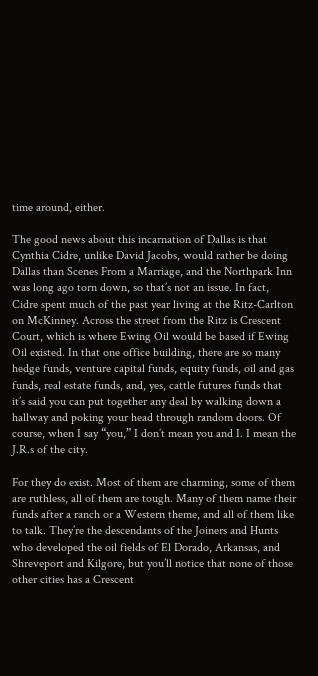time around, either.

The good news about this incarnation of Dallas is that Cynthia Cidre, unlike David Jacobs, would rather be doing Dallas than Scenes From a Marriage, and the Northpark Inn was long ago torn down, so that’s not an issue. In fact, Cidre spent much of the past year living at the Ritz-Carlton on McKinney. Across the street from the Ritz is Crescent Court, which is where Ewing Oil would be based if Ewing Oil existed. In that one office building, there are so many hedge funds, venture capital funds, equity funds, oil and gas funds, real estate funds, and, yes, cattle futures funds that it’s said you can put together any deal by walking down a hallway and poking your head through random doors. Of course, when I say “you,” I don’t mean you and I. I mean the J.R.s of the city.

For they do exist. Most of them are charming, some of them are ruthless, all of them are tough. Many of them name their funds after a ranch or a Western theme, and all of them like to talk. They’re the descendants of the Joiners and Hunts who developed the oil fields of El Dorado, Arkansas, and Shreveport and Kilgore, but you’ll notice that none of those other cities has a Crescent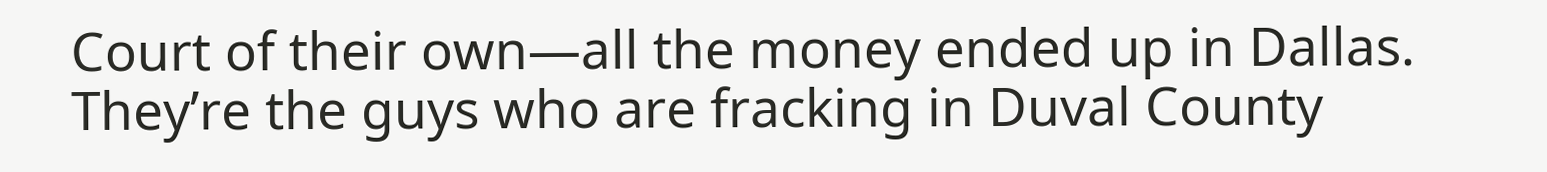Court of their own—all the money ended up in Dallas. They’re the guys who are fracking in Duval County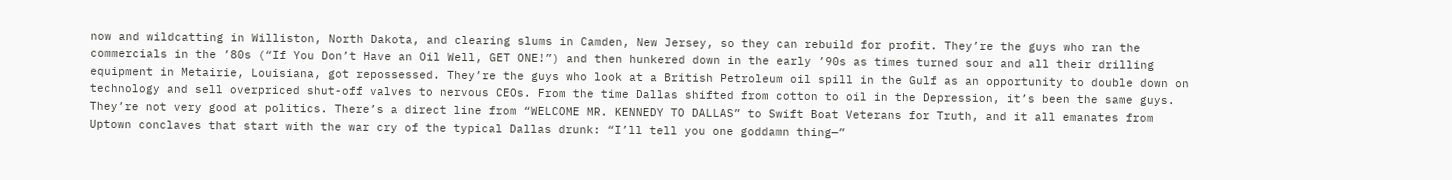now and wildcatting in Williston, North Dakota, and clearing slums in Camden, New Jersey, so they can rebuild for profit. They’re the guys who ran the commercials in the ’80s (“If You Don’t Have an Oil Well, GET ONE!”) and then hunkered down in the early ’90s as times turned sour and all their drilling equipment in Metairie, Louisiana, got repossessed. They’re the guys who look at a British Petroleum oil spill in the Gulf as an opportunity to double down on technology and sell overpriced shut-off valves to nervous CEOs. From the time Dallas shifted from cotton to oil in the Depression, it’s been the same guys. They’re not very good at politics. There’s a direct line from “WELCOME MR. KENNEDY TO DALLAS” to Swift Boat Veterans for Truth, and it all emanates from Uptown conclaves that start with the war cry of the typical Dallas drunk: “I’ll tell you one goddamn thing—”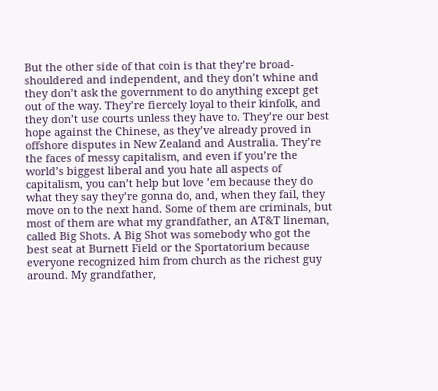But the other side of that coin is that they’re broad-shouldered and independent, and they don’t whine and they don’t ask the government to do anything except get out of the way. They’re fiercely loyal to their kinfolk, and they don’t use courts unless they have to. They’re our best hope against the Chinese, as they’ve already proved in offshore disputes in New Zealand and Australia. They’re the faces of messy capitalism, and even if you’re the world’s biggest liberal and you hate all aspects of capitalism, you can’t help but love ’em because they do what they say they’re gonna do, and, when they fail, they move on to the next hand. Some of them are criminals, but most of them are what my grandfather, an AT&T lineman, called Big Shots. A Big Shot was somebody who got the best seat at Burnett Field or the Sportatorium because everyone recognized him from church as the richest guy around. My grandfather,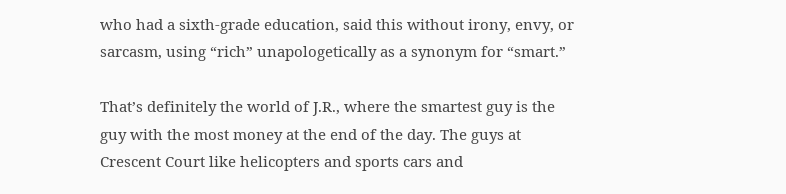who had a sixth-grade education, said this without irony, envy, or sarcasm, using “rich” unapologetically as a synonym for “smart.”

That’s definitely the world of J.R., where the smartest guy is the guy with the most money at the end of the day. The guys at Crescent Court like helicopters and sports cars and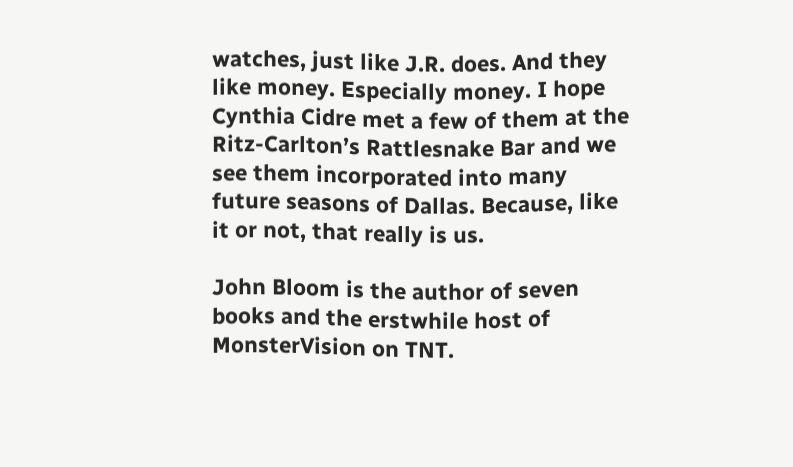watches, just like J.R. does. And they like money. Especially money. I hope Cynthia Cidre met a few of them at the Ritz-Carlton’s Rattlesnake Bar and we see them incorporated into many future seasons of Dallas. Because, like it or not, that really is us.

John Bloom is the author of seven books and the erstwhile host of MonsterVision on TNT.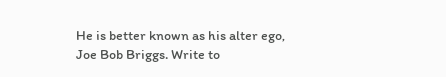He is better known as his alter ego, Joe Bob Briggs. Write to